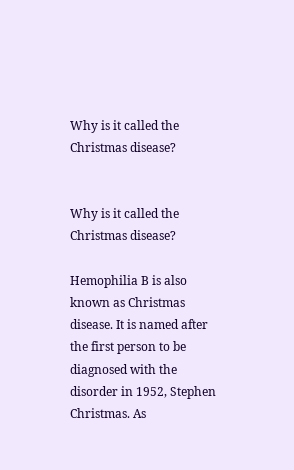Why is it called the Christmas disease?


Why is it called the Christmas disease?

Hemophilia B is also known as Christmas disease. It is named after the first person to be diagnosed with the disorder in 1952, Stephen Christmas. As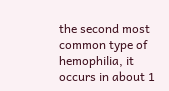the second most common type of hemophilia, it occurs in about 1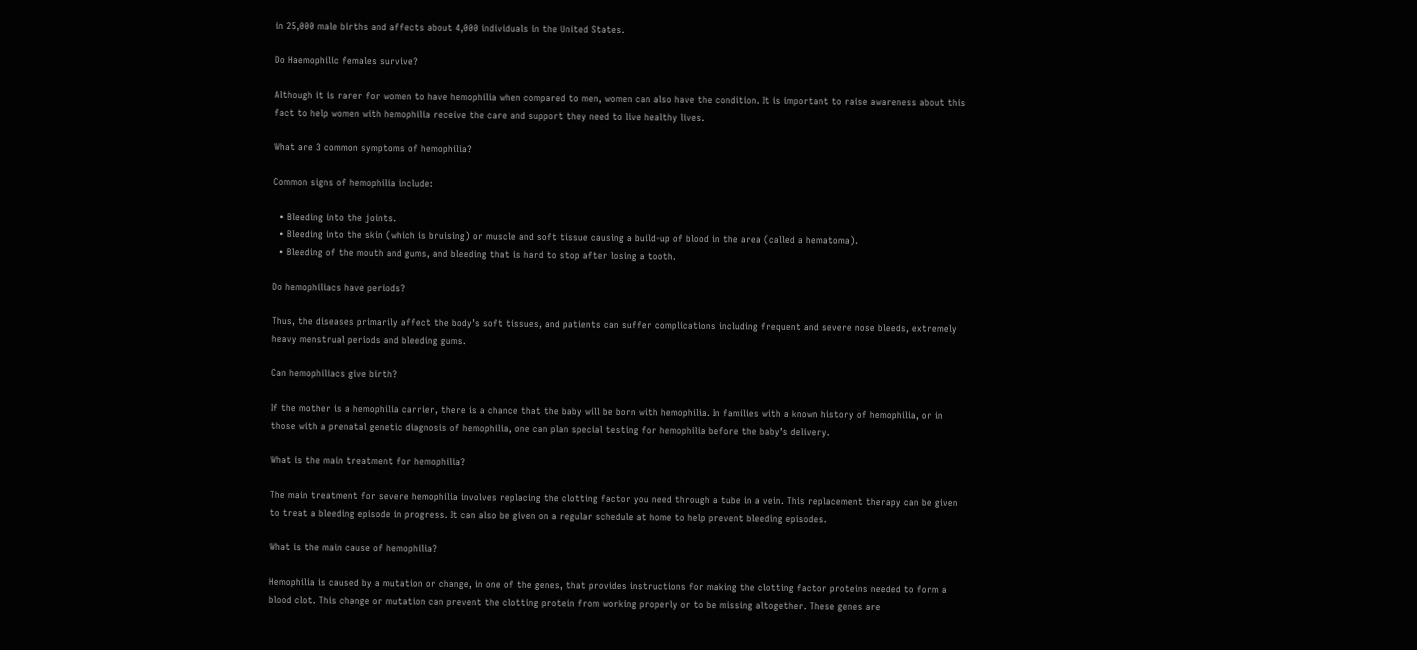in 25,000 male births and affects about 4,000 individuals in the United States.

Do Haemophilic females survive?

Although it is rarer for women to have hemophilia when compared to men, women can also have the condition. It is important to raise awareness about this fact to help women with hemophilia receive the care and support they need to live healthy lives.

What are 3 common symptoms of hemophilia?

Common signs of hemophilia include:

  • Bleeding into the joints.
  • Bleeding into the skin (which is bruising) or muscle and soft tissue causing a build-up of blood in the area (called a hematoma).
  • Bleeding of the mouth and gums, and bleeding that is hard to stop after losing a tooth.

Do hemophiliacs have periods?

Thus, the diseases primarily affect the body’s soft tissues, and patients can suffer complications including frequent and severe nose bleeds, extremely heavy menstrual periods and bleeding gums.

Can hemophiliacs give birth?

If the mother is a hemophilia carrier, there is a chance that the baby will be born with hemophilia. In families with a known history of hemophilia, or in those with a prenatal genetic diagnosis of hemophilia, one can plan special testing for hemophilia before the baby’s delivery.

What is the main treatment for hemophilia?

The main treatment for severe hemophilia involves replacing the clotting factor you need through a tube in a vein. This replacement therapy can be given to treat a bleeding episode in progress. It can also be given on a regular schedule at home to help prevent bleeding episodes.

What is the main cause of hemophilia?

Hemophilia is caused by a mutation or change, in one of the genes, that provides instructions for making the clotting factor proteins needed to form a blood clot. This change or mutation can prevent the clotting protein from working properly or to be missing altogether. These genes are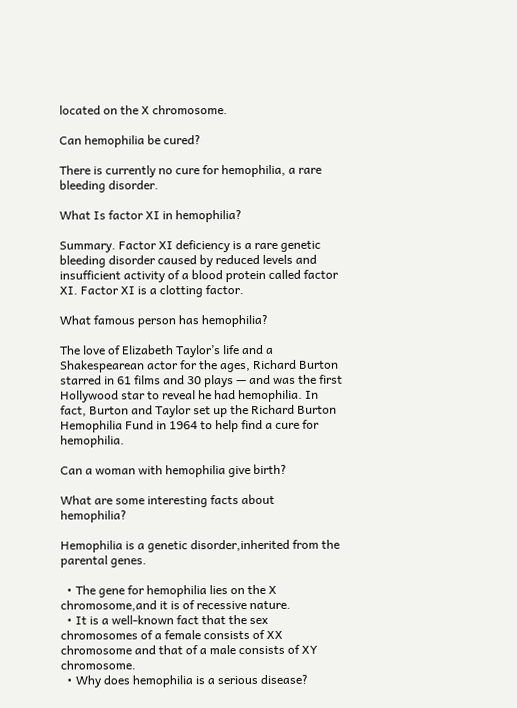located on the X chromosome.

Can hemophilia be cured?

There is currently no cure for hemophilia, a rare bleeding disorder.

What Is factor XI in hemophilia?

Summary. Factor XI deficiency is a rare genetic bleeding disorder caused by reduced levels and insufficient activity of a blood protein called factor XI. Factor XI is a clotting factor.

What famous person has hemophilia?

The love of Elizabeth Taylor’s life and a Shakespearean actor for the ages, Richard Burton starred in 61 films and 30 plays — and was the first Hollywood star to reveal he had hemophilia. In fact, Burton and Taylor set up the Richard Burton Hemophilia Fund in 1964 to help find a cure for hemophilia.

Can a woman with hemophilia give birth?

What are some interesting facts about hemophilia?

Hemophilia is a genetic disorder,inherited from the parental genes.

  • The gene for hemophilia lies on the X chromosome,and it is of recessive nature.
  • It is a well-known fact that the sex chromosomes of a female consists of XX chromosome and that of a male consists of XY chromosome.
  • Why does hemophilia is a serious disease?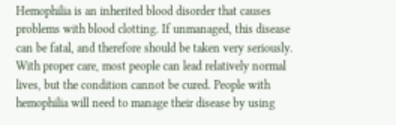Hemophilia is an inherited blood disorder that causes problems with blood clotting. If unmanaged, this disease can be fatal, and therefore should be taken very seriously. With proper care, most people can lead relatively normal lives, but the condition cannot be cured. People with hemophilia will need to manage their disease by using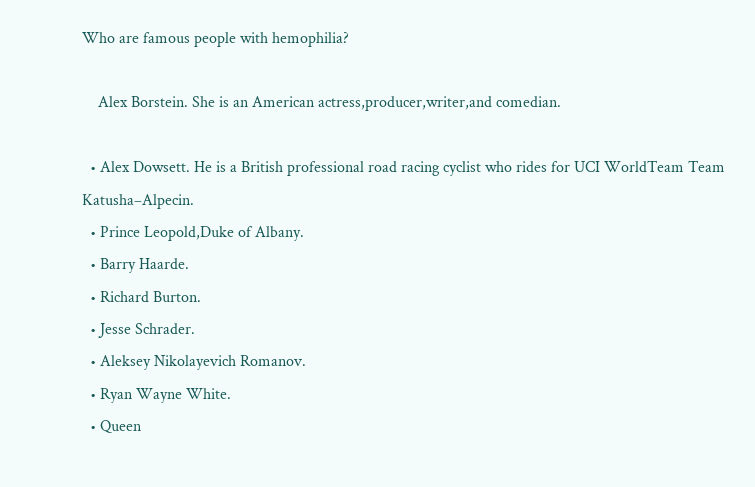Who are famous people with hemophilia?

    Alex Borstein. She is an American actress,producer,writer,and comedian.

  • Alex Dowsett. He is a British professional road racing cyclist who rides for UCI WorldTeam Team Katusha–Alpecin.
  • Prince Leopold,Duke of Albany.
  • Barry Haarde.
  • Richard Burton.
  • Jesse Schrader.
  • Aleksey Nikolayevich Romanov.
  • Ryan Wayne White.
  • Queen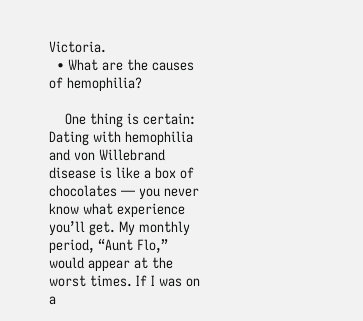Victoria.
  • What are the causes of hemophilia?

    One thing is certain: Dating with hemophilia and von Willebrand disease is like a box of chocolates — you never know what experience you’ll get. My monthly period, “Aunt Flo,” would appear at the worst times. If I was on a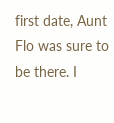first date, Aunt Flo was sure to be there. I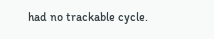had no trackable cycle.